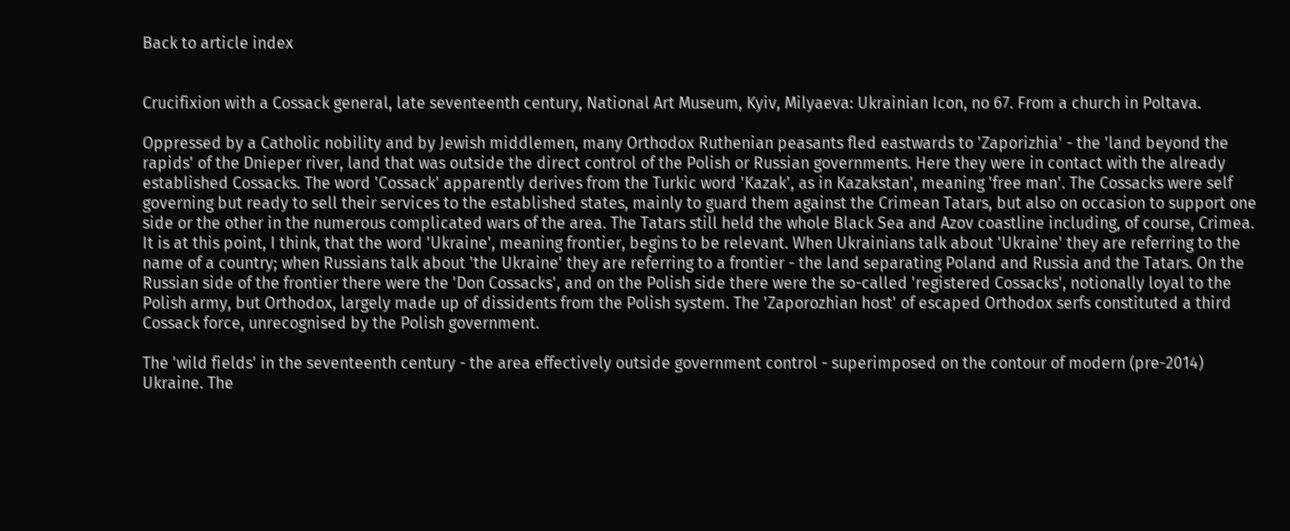Back to article index


Crucifixion with a Cossack general, late seventeenth century, National Art Museum, Kyiv, Milyaeva: Ukrainian Icon, no 67. From a church in Poltava.

Oppressed by a Catholic nobility and by Jewish middlemen, many Orthodox Ruthenian peasants fled eastwards to 'Zaporizhia' - the 'land beyond the rapids' of the Dnieper river, land that was outside the direct control of the Polish or Russian governments. Here they were in contact with the already established Cossacks. The word 'Cossack' apparently derives from the Turkic word 'Kazak', as in Kazakstan', meaning 'free man'. The Cossacks were self governing but ready to sell their services to the established states, mainly to guard them against the Crimean Tatars, but also on occasion to support one side or the other in the numerous complicated wars of the area. The Tatars still held the whole Black Sea and Azov coastline including, of course, Crimea. It is at this point, I think, that the word 'Ukraine', meaning frontier, begins to be relevant. When Ukrainians talk about 'Ukraine' they are referring to the name of a country; when Russians talk about 'the Ukraine' they are referring to a frontier - the land separating Poland and Russia and the Tatars. On the Russian side of the frontier there were the 'Don Cossacks', and on the Polish side there were the so-called 'registered Cossacks', notionally loyal to the Polish army, but Orthodox, largely made up of dissidents from the Polish system. The 'Zaporozhian host' of escaped Orthodox serfs constituted a third Cossack force, unrecognised by the Polish government.

The 'wild fields' in the seventeenth century - the area effectively outside government control - superimposed on the contour of modern (pre-2014) Ukraine. The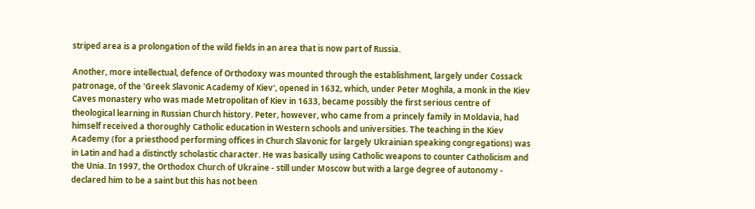striped area is a prolongation of the wild fields in an area that is now part of Russia.

Another, more intellectual, defence of Orthodoxy was mounted through the establishment, largely under Cossack patronage, of the 'Greek Slavonic Academy of Kiev', opened in 1632, which, under Peter Moghila, a monk in the Kiev Caves monastery who was made Metropolitan of Kiev in 1633, became possibly the first serious centre of theological learning in Russian Church history. Peter, however, who came from a princely family in Moldavia, had himself received a thoroughly Catholic education in Western schools and universities. The teaching in the Kiev Academy (for a priesthood performing offices in Church Slavonic for largely Ukrainian speaking congregations) was in Latin and had a distinctly scholastic character. He was basically using Catholic weapons to counter Catholicism and the Unia. In 1997, the Orthodox Church of Ukraine - still under Moscow but with a large degree of autonomy - declared him to be a saint but this has not been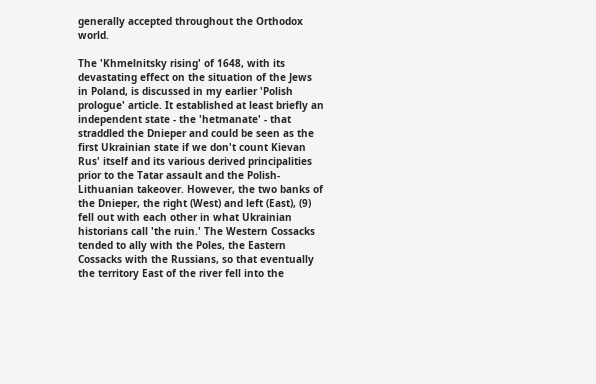generally accepted throughout the Orthodox world.

The 'Khmelnitsky rising' of 1648, with its devastating effect on the situation of the Jews in Poland, is discussed in my earlier 'Polish prologue' article. It established at least briefly an independent state - the 'hetmanate' - that straddled the Dnieper and could be seen as the first Ukrainian state if we don't count Kievan Rus' itself and its various derived principalities prior to the Tatar assault and the Polish-Lithuanian takeover. However, the two banks of the Dnieper, the right (West) and left (East), (9) fell out with each other in what Ukrainian historians call 'the ruin.' The Western Cossacks tended to ally with the Poles, the Eastern Cossacks with the Russians, so that eventually the territory East of the river fell into the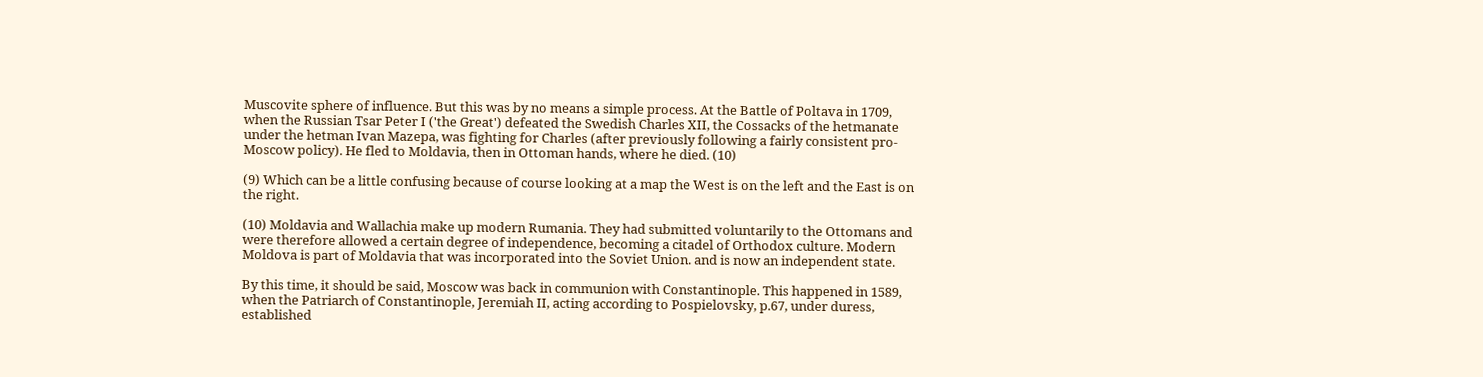Muscovite sphere of influence. But this was by no means a simple process. At the Battle of Poltava in 1709, when the Russian Tsar Peter I ('the Great') defeated the Swedish Charles XII, the Cossacks of the hetmanate under the hetman Ivan Mazepa, was fighting for Charles (after previously following a fairly consistent pro-Moscow policy). He fled to Moldavia, then in Ottoman hands, where he died. (10)

(9) Which can be a little confusing because of course looking at a map the West is on the left and the East is on the right.

(10) Moldavia and Wallachia make up modern Rumania. They had submitted voluntarily to the Ottomans and were therefore allowed a certain degree of independence, becoming a citadel of Orthodox culture. Modern Moldova is part of Moldavia that was incorporated into the Soviet Union. and is now an independent state.

By this time, it should be said, Moscow was back in communion with Constantinople. This happened in 1589, when the Patriarch of Constantinople, Jeremiah II, acting according to Pospielovsky, p.67, under duress, established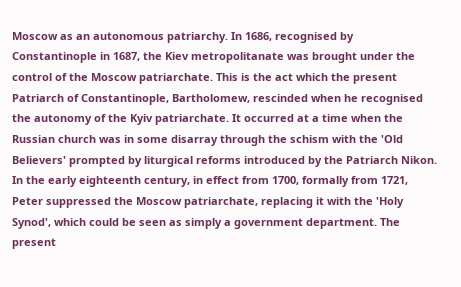Moscow as an autonomous patriarchy. In 1686, recognised by Constantinople in 1687, the Kiev metropolitanate was brought under the control of the Moscow patriarchate. This is the act which the present Patriarch of Constantinople, Bartholomew, rescinded when he recognised the autonomy of the Kyiv patriarchate. It occurred at a time when the Russian church was in some disarray through the schism with the 'Old Believers' prompted by liturgical reforms introduced by the Patriarch Nikon. In the early eighteenth century, in effect from 1700, formally from 1721, Peter suppressed the Moscow patriarchate, replacing it with the 'Holy Synod', which could be seen as simply a government department. The present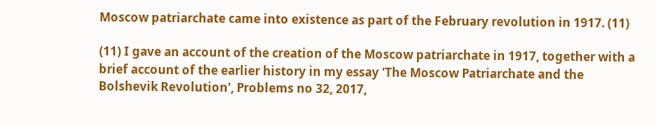Moscow patriarchate came into existence as part of the February revolution in 1917. (11)

(11) I gave an account of the creation of the Moscow patriarchate in 1917, together with a brief account of the earlier history in my essay 'The Moscow Patriarchate and the Bolshevik Revolution', Problems no 32, 2017,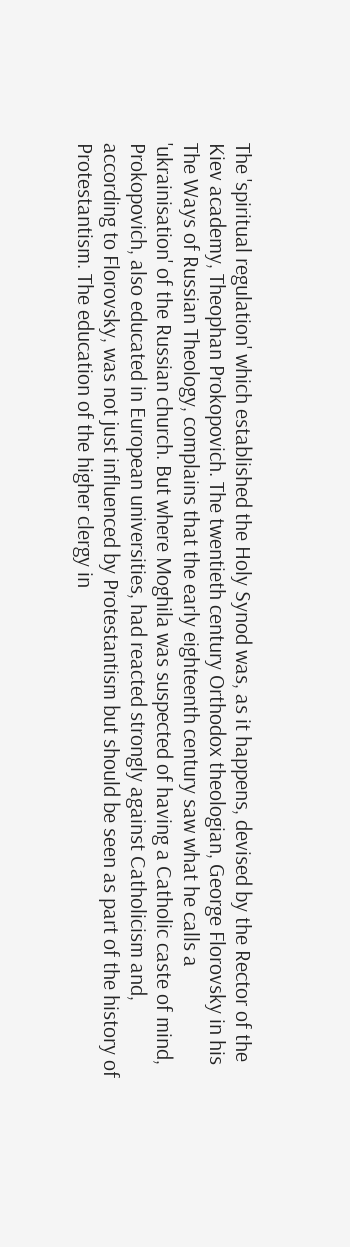The 'spiritual regulation' which established the Holy Synod was, as it happens, devised by the Rector of the Kiev academy, Theophan Prokopovich. The twentieth century Orthodox theologian, George Florovsky in his The Ways of Russian Theology, complains that the early eighteenth century saw what he calls a 'ukrainisation' of the Russian church. But where Moghila was suspected of having a Catholic caste of mind, Prokopovich, also educated in European universities, had reacted strongly against Catholicism and, according to Florovsky, was not just influenced by Protestantism but should be seen as part of the history of Protestantism. The education of the higher clergy in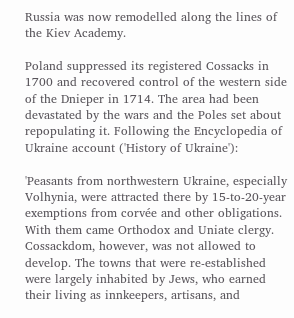Russia was now remodelled along the lines of the Kiev Academy.

Poland suppressed its registered Cossacks in 1700 and recovered control of the western side of the Dnieper in 1714. The area had been devastated by the wars and the Poles set about repopulating it. Following the Encyclopedia of Ukraine account ('History of Ukraine'):

'Peasants from northwestern Ukraine, especially Volhynia, were attracted there by 15-to-20-year exemptions from corvée and other obligations. With them came Orthodox and Uniate clergy. Cossackdom, however, was not allowed to develop. The towns that were re-established were largely inhabited by Jews, who earned their living as innkeepers, artisans, and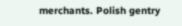merchants. Polish gentry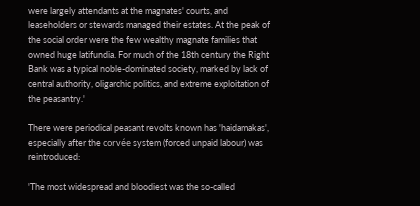were largely attendants at the magnates' courts, and leaseholders or stewards managed their estates. At the peak of the social order were the few wealthy magnate families that owned huge latifundia. For much of the 18th century the Right Bank was a typical noble-dominated society, marked by lack of central authority, oligarchic politics, and extreme exploitation of the peasantry.'

There were periodical peasant revolts known has 'haidamakas', especially after the corvée system (forced unpaid labour) was reintroduced:

'The most widespread and bloodiest was the so-called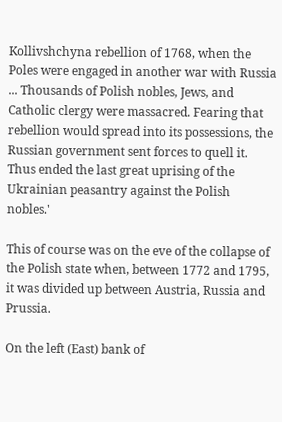Kollivshchyna rebellion of 1768, when the Poles were engaged in another war with Russia ... Thousands of Polish nobles, Jews, and Catholic clergy were massacred. Fearing that rebellion would spread into its possessions, the Russian government sent forces to quell it. Thus ended the last great uprising of the Ukrainian peasantry against the Polish nobles.'

This of course was on the eve of the collapse of the Polish state when, between 1772 and 1795, it was divided up between Austria, Russia and Prussia.

On the left (East) bank of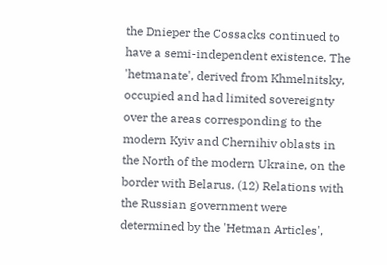the Dnieper the Cossacks continued to have a semi-independent existence. The 'hetmanate', derived from Khmelnitsky, occupied and had limited sovereignty over the areas corresponding to the modern Kyiv and Chernihiv oblasts in the North of the modern Ukraine, on the border with Belarus. (12) Relations with the Russian government were determined by the 'Hetman Articles',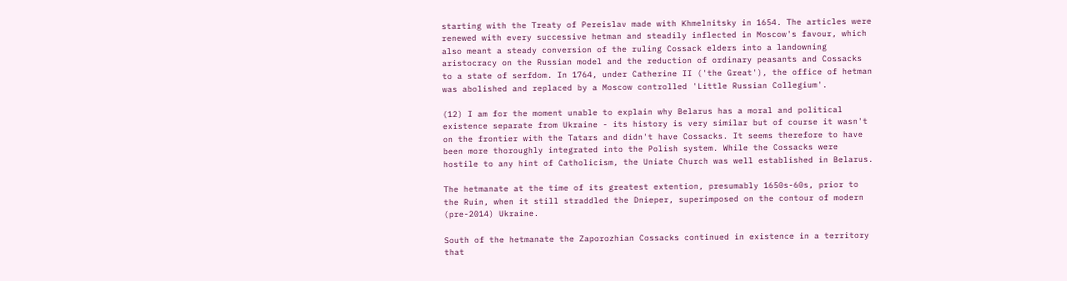starting with the Treaty of Pereislav made with Khmelnitsky in 1654. The articles were renewed with every successive hetman and steadily inflected in Moscow's favour, which also meant a steady conversion of the ruling Cossack elders into a landowning aristocracy on the Russian model and the reduction of ordinary peasants and Cossacks to a state of serfdom. In 1764, under Catherine II ('the Great'), the office of hetman was abolished and replaced by a Moscow controlled 'Little Russian Collegium'.

(12) I am for the moment unable to explain why Belarus has a moral and political existence separate from Ukraine - its history is very similar but of course it wasn't on the frontier with the Tatars and didn't have Cossacks. It seems therefore to have been more thoroughly integrated into the Polish system. While the Cossacks were hostile to any hint of Catholicism, the Uniate Church was well established in Belarus.

The hetmanate at the time of its greatest extention, presumably 1650s-60s, prior to the Ruin, when it still straddled the Dnieper, superimposed on the contour of modern (pre-2014) Ukraine.

South of the hetmanate the Zaporozhian Cossacks continued in existence in a territory that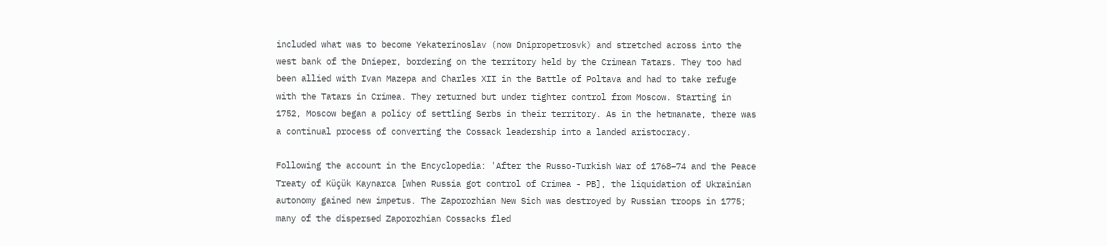included what was to become Yekaterinoslav (now Dnipropetrosvk) and stretched across into the west bank of the Dnieper, bordering on the territory held by the Crimean Tatars. They too had been allied with Ivan Mazepa and Charles XII in the Battle of Poltava and had to take refuge with the Tatars in Crimea. They returned but under tighter control from Moscow. Starting in 1752, Moscow began a policy of settling Serbs in their territory. As in the hetmanate, there was a continual process of converting the Cossack leadership into a landed aristocracy.

Following the account in the Encyclopedia: 'After the Russo-Turkish War of 1768–74 and the Peace Treaty of Küçük Kaynarca [when Russia got control of Crimea - PB], the liquidation of Ukrainian autonomy gained new impetus. The Zaporozhian New Sich was destroyed by Russian troops in 1775; many of the dispersed Zaporozhian Cossacks fled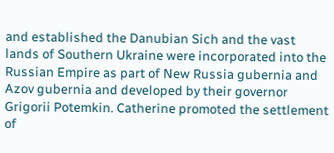and established the Danubian Sich and the vast lands of Southern Ukraine were incorporated into the Russian Empire as part of New Russia gubernia and Azov gubernia and developed by their governor Grigorii Potemkin. Catherine promoted the settlement of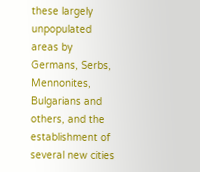these largely unpopulated areas by Germans, Serbs, Mennonites, Bulgarians and others, and the establishment of several new cities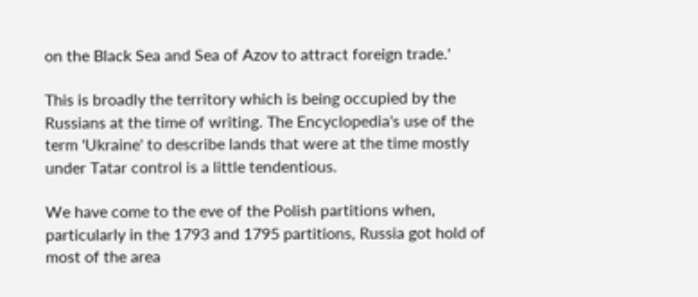on the Black Sea and Sea of Azov to attract foreign trade.'

This is broadly the territory which is being occupied by the Russians at the time of writing. The Encyclopedia's use of the term 'Ukraine' to describe lands that were at the time mostly under Tatar control is a little tendentious.

We have come to the eve of the Polish partitions when, particularly in the 1793 and 1795 partitions, Russia got hold of most of the area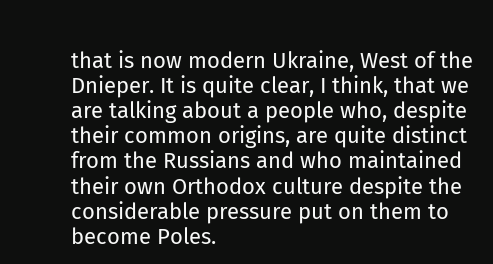that is now modern Ukraine, West of the Dnieper. It is quite clear, I think, that we are talking about a people who, despite their common origins, are quite distinct from the Russians and who maintained their own Orthodox culture despite the considerable pressure put on them to become Poles.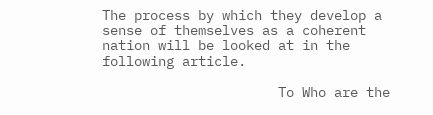The process by which they develop a sense of themselves as a coherent nation will be looked at in the following article.

                      To Who are the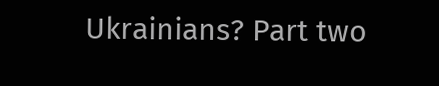Ukrainians? Part two